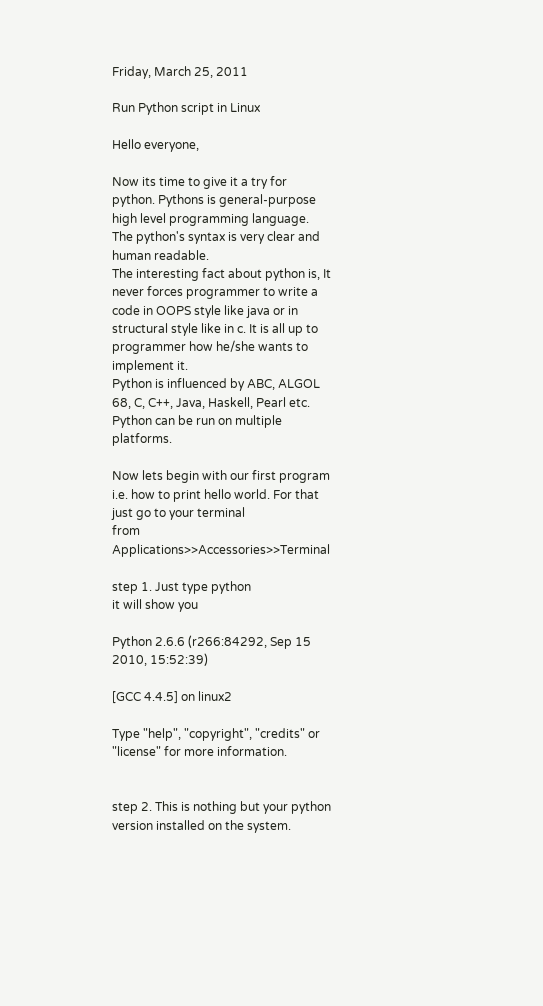Friday, March 25, 2011

Run Python script in Linux

Hello everyone,

Now its time to give it a try for python. Pythons is general-purpose high level programming language. The python's syntax is very clear and human readable.
The interesting fact about python is, It never forces programmer to write a code in OOPS style like java or in structural style like in c. It is all up to programmer how he/she wants to implement it.
Python is influenced by ABC, ALGOL 68, C, C++, Java, Haskell, Pearl etc.
Python can be run on multiple platforms.

Now lets begin with our first program i.e. how to print hello world. For that just go to your terminal
from Applications>>Accessories>>Terminal

step 1. Just type python
it will show you

Python 2.6.6 (r266:84292, Sep 15 2010, 15:52:39)

[GCC 4.4.5] on linux2

Type "help", "copyright", "credits" or "license" for more information.


step 2. This is nothing but your python version installed on the system.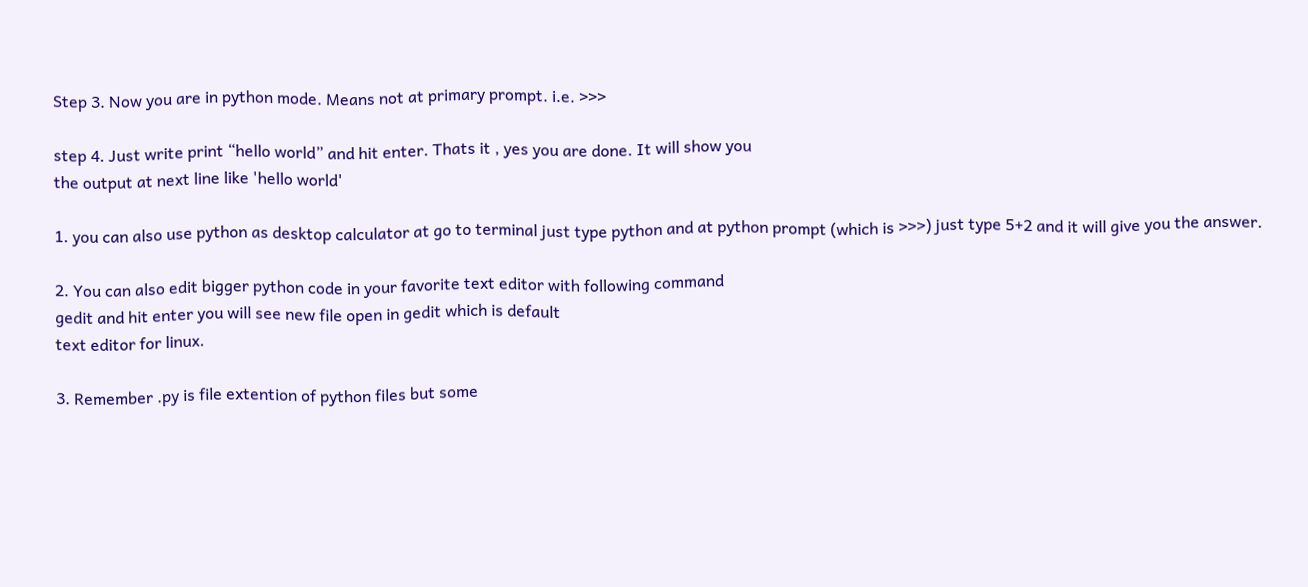Step 3. Now you are in python mode. Means not at primary prompt. i.e. >>>

step 4. Just write print “hello world” and hit enter. Thats it , yes you are done. It will show you
the output at next line like 'hello world'

1. you can also use python as desktop calculator at go to terminal just type python and at python prompt (which is >>>) just type 5+2 and it will give you the answer.

2. You can also edit bigger python code in your favorite text editor with following command
gedit and hit enter you will see new file open in gedit which is default
text editor for linux.

3. Remember .py is file extention of python files but some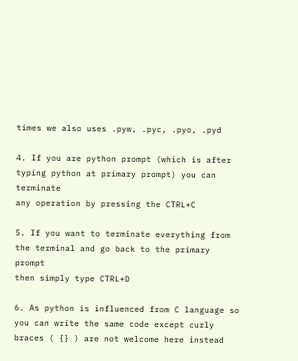times we also uses .pyw, .pyc, .pyo, .pyd

4. If you are python prompt (which is after typing python at primary prompt) you can terminate
any operation by pressing the CTRL+C

5. If you want to terminate everything from the terminal and go back to the primary prompt
then simply type CTRL+D

6. As python is influenced from C language so you can write the same code except curly
braces ( {} ) are not welcome here instead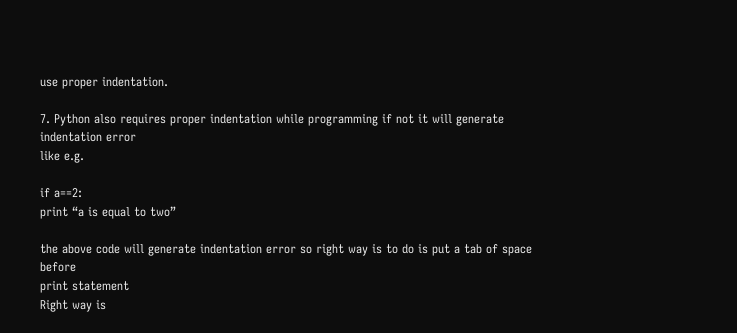use proper indentation.

7. Python also requires proper indentation while programming if not it will generate
indentation error
like e.g.

if a==2:
print “a is equal to two”

the above code will generate indentation error so right way is to do is put a tab of space before
print statement
Right way is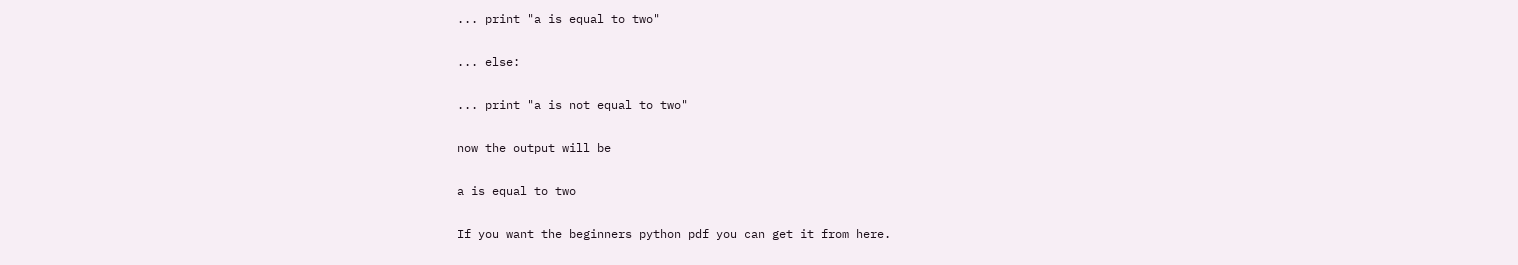... print "a is equal to two"

... else:

... print "a is not equal to two"

now the output will be

a is equal to two

If you want the beginners python pdf you can get it from here.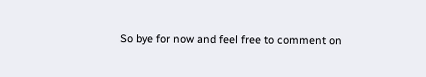So bye for now and feel free to comment on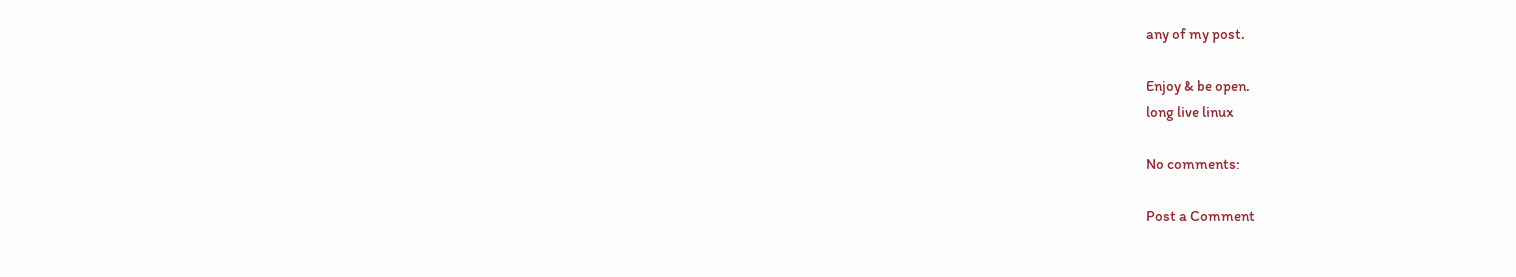any of my post.

Enjoy & be open.
long live linux

No comments:

Post a Comment